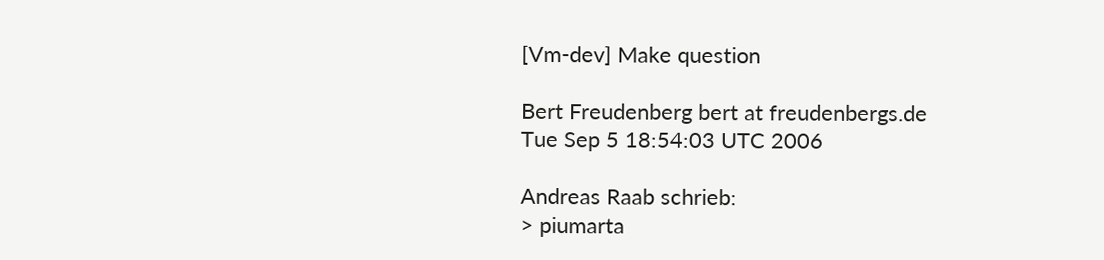[Vm-dev] Make question

Bert Freudenberg bert at freudenbergs.de
Tue Sep 5 18:54:03 UTC 2006

Andreas Raab schrieb:
> piumarta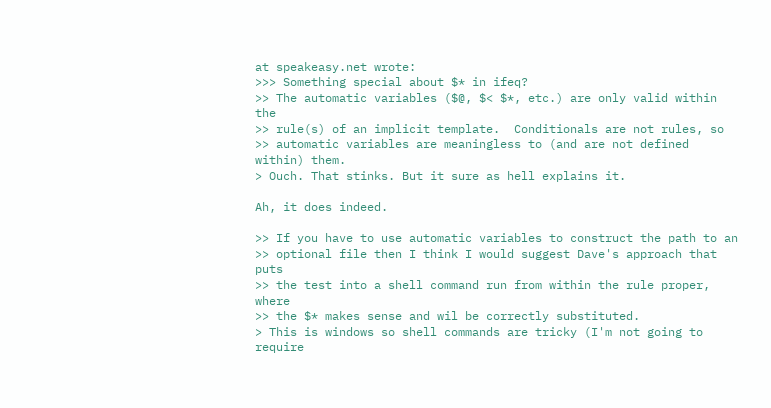at speakeasy.net wrote:
>>> Something special about $* in ifeq?
>> The automatic variables ($@, $< $*, etc.) are only valid within the
>> rule(s) of an implicit template.  Conditionals are not rules, so
>> automatic variables are meaningless to (and are not defined within) them.
> Ouch. That stinks. But it sure as hell explains it.

Ah, it does indeed.

>> If you have to use automatic variables to construct the path to an
>> optional file then I think I would suggest Dave's approach that puts
>> the test into a shell command run from within the rule proper, where
>> the $* makes sense and wil be correctly substituted.
> This is windows so shell commands are tricky (I'm not going to require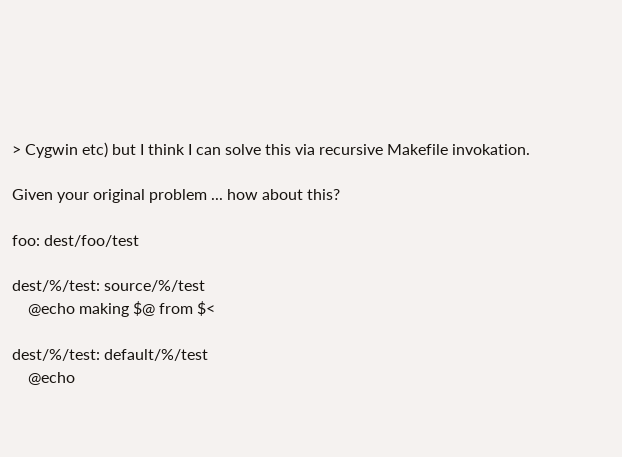> Cygwin etc) but I think I can solve this via recursive Makefile invokation.

Given your original problem ... how about this?

foo: dest/foo/test

dest/%/test: source/%/test
    @echo making $@ from $<

dest/%/test: default/%/test
    @echo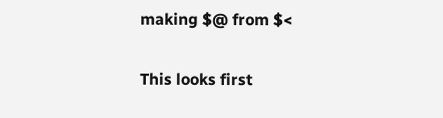making $@ from $<

This looks first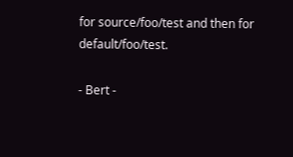for source/foo/test and then for default/foo/test.

- Bert -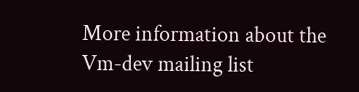More information about the Vm-dev mailing list